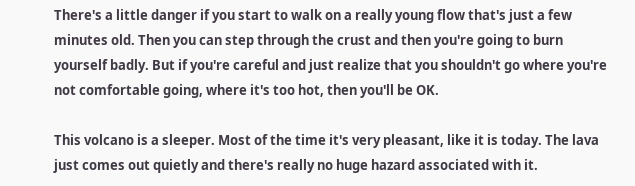There's a little danger if you start to walk on a really young flow that's just a few minutes old. Then you can step through the crust and then you're going to burn yourself badly. But if you're careful and just realize that you shouldn't go where you're not comfortable going, where it's too hot, then you'll be OK.

This volcano is a sleeper. Most of the time it's very pleasant, like it is today. The lava just comes out quietly and there's really no huge hazard associated with it.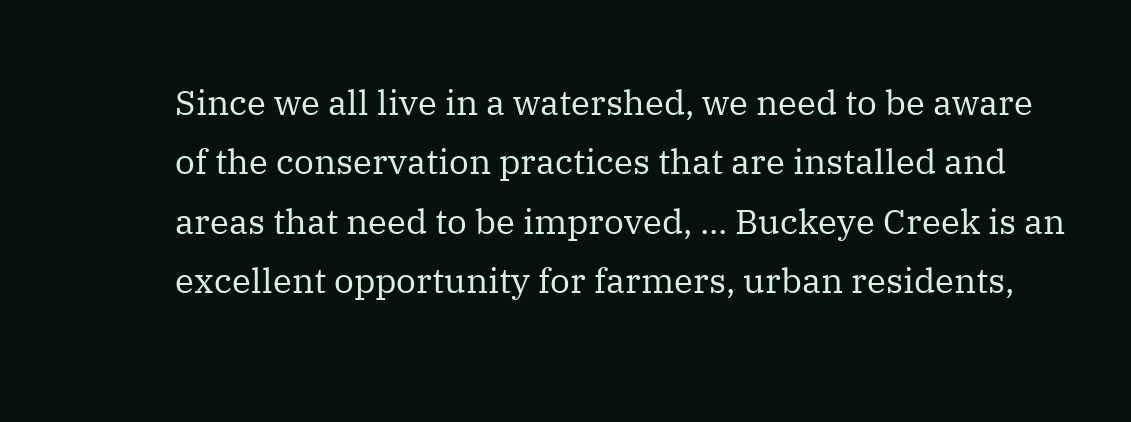Since we all live in a watershed, we need to be aware of the conservation practices that are installed and areas that need to be improved, ... Buckeye Creek is an excellent opportunity for farmers, urban residents,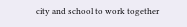city and school to work together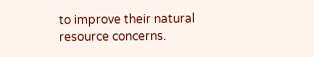to improve their natural resource concerns.